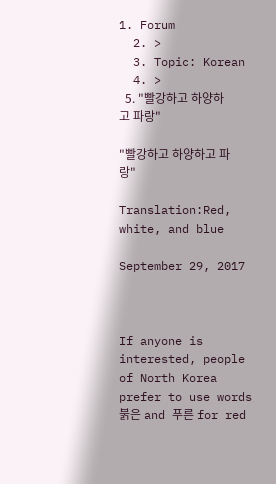1. Forum
  2. >
  3. Topic: Korean
  4. >
  5. "빨강하고 하양하고 파랑"

"빨강하고 하양하고 파랑"

Translation:Red, white, and blue

September 29, 2017



If anyone is interested, people of North Korea prefer to use words 붉은 and 푸른 for red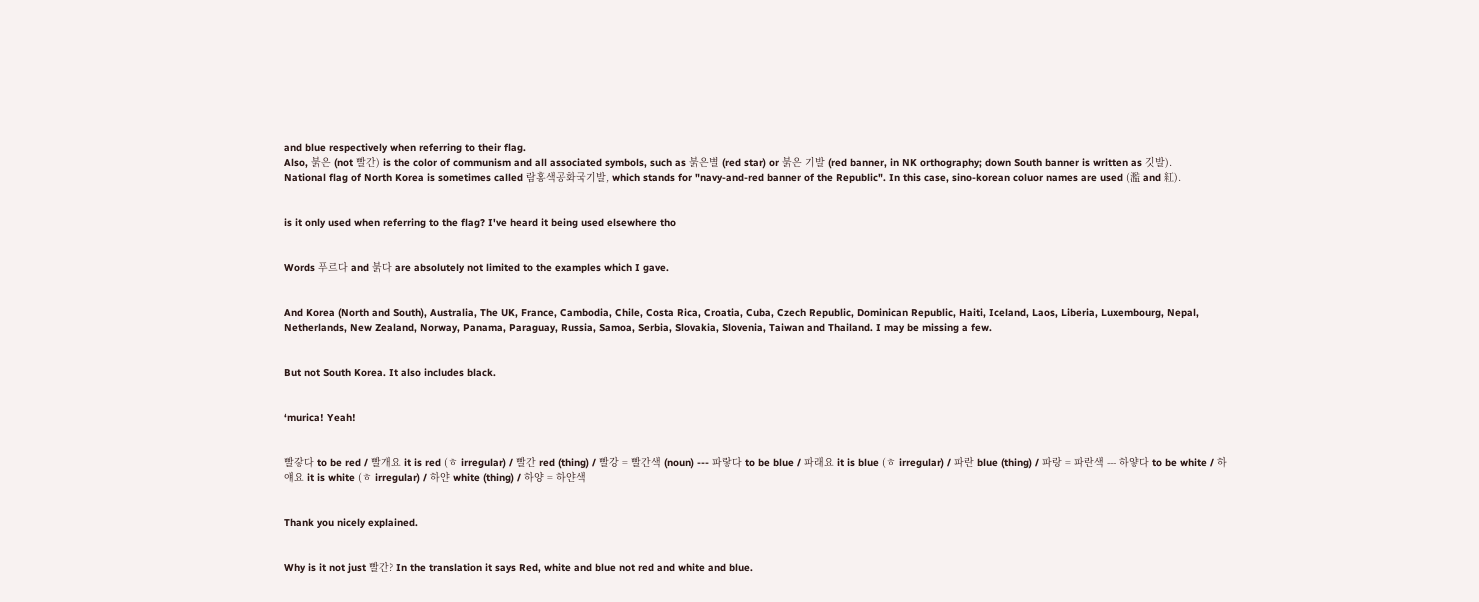and blue respectively when referring to their flag.
Also, 붉은 (not 빨간) is the color of communism and all associated symbols, such as 붉은별 (red star) or 붉은 기발 (red banner, in NK orthography; down South banner is written as 깃발).
National flag of North Korea is sometimes called 람홍색공화국기발, which stands for "navy-and-red banner of the Republic". In this case, sino-korean coluor names are used (濫 and 紅).


is it only used when referring to the flag? I've heard it being used elsewhere tho


Words 푸르다 and 붉다 are absolutely not limited to the examples which I gave.


And Korea (North and South), Australia, The UK, France, Cambodia, Chile, Costa Rica, Croatia, Cuba, Czech Republic, Dominican Republic, Haiti, Iceland, Laos, Liberia, Luxembourg, Nepal, Netherlands, New Zealand, Norway, Panama, Paraguay, Russia, Samoa, Serbia, Slovakia, Slovenia, Taiwan and Thailand. I may be missing a few.


But not South Korea. It also includes black.


‘murica! Yeah!


빨갛다 to be red / 빨개요 it is red (ㅎ irregular) / 빨간 red (thing) / 빨강 = 빨간색 (noun) --- 파랗다 to be blue / 파래요 it is blue (ㅎ irregular) / 파란 blue (thing) / 파랑 = 파란색 --- 하얗다 to be white / 하얘요 it is white (ㅎ irregular) / 하얀 white (thing) / 하양 = 하얀색


Thank you nicely explained.


Why is it not just 빨간? In the translation it says Red, white and blue not red and white and blue.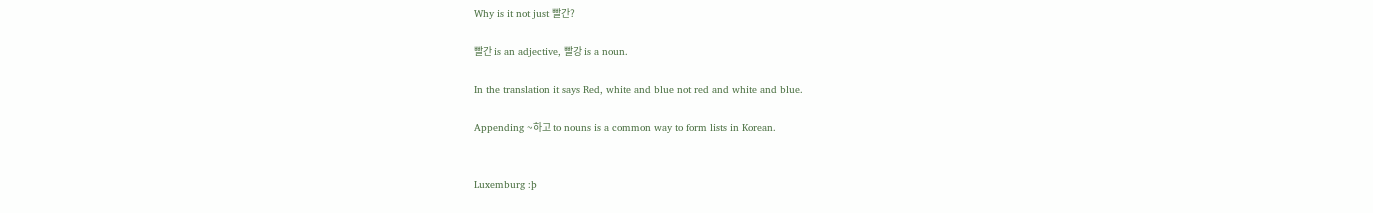Why is it not just 빨간?

빨간 is an adjective, 빨강 is a noun.

In the translation it says Red, white and blue not red and white and blue.

Appending ~하고 to nouns is a common way to form lists in Korean.


Luxemburg :þ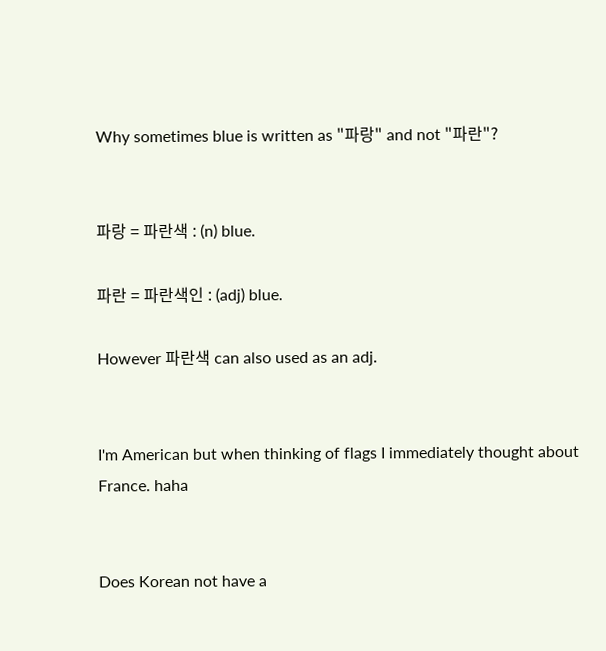Why sometimes blue is written as "파랑" and not "파란"?


파랑 = 파란색 : (n) blue.

파란 = 파란색인 : (adj) blue.

However 파란색 can also used as an adj.


I'm American but when thinking of flags I immediately thought about France. haha


Does Korean not have a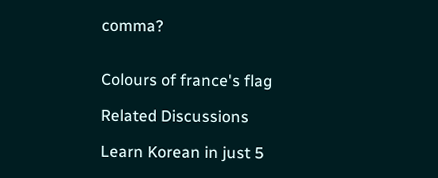comma?


Colours of france's flag

Related Discussions

Learn Korean in just 5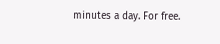minutes a day. For free.